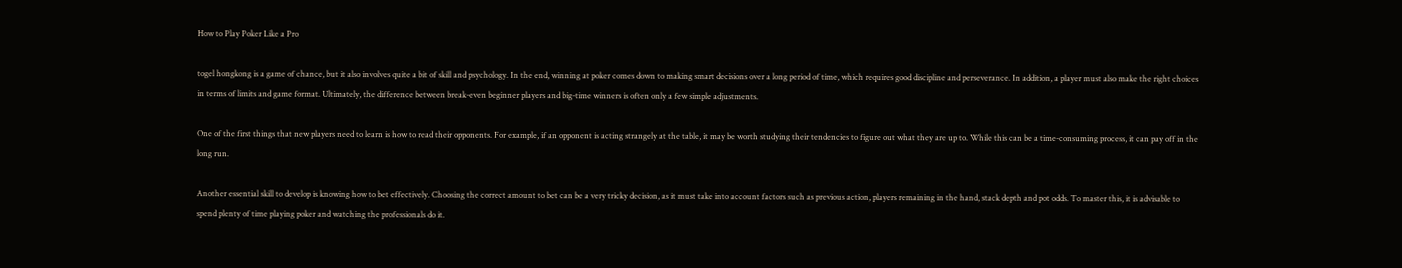How to Play Poker Like a Pro

togel hongkong is a game of chance, but it also involves quite a bit of skill and psychology. In the end, winning at poker comes down to making smart decisions over a long period of time, which requires good discipline and perseverance. In addition, a player must also make the right choices in terms of limits and game format. Ultimately, the difference between break-even beginner players and big-time winners is often only a few simple adjustments.

One of the first things that new players need to learn is how to read their opponents. For example, if an opponent is acting strangely at the table, it may be worth studying their tendencies to figure out what they are up to. While this can be a time-consuming process, it can pay off in the long run.

Another essential skill to develop is knowing how to bet effectively. Choosing the correct amount to bet can be a very tricky decision, as it must take into account factors such as previous action, players remaining in the hand, stack depth and pot odds. To master this, it is advisable to spend plenty of time playing poker and watching the professionals do it.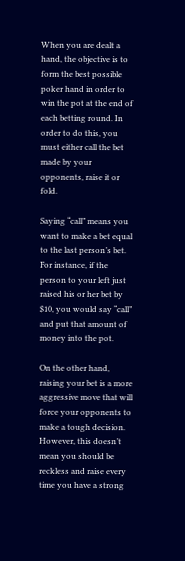When you are dealt a hand, the objective is to form the best possible poker hand in order to win the pot at the end of each betting round. In order to do this, you must either call the bet made by your opponents, raise it or fold.

Saying “call” means you want to make a bet equal to the last person’s bet. For instance, if the person to your left just raised his or her bet by $10, you would say “call” and put that amount of money into the pot.

On the other hand, raising your bet is a more aggressive move that will force your opponents to make a tough decision. However, this doesn’t mean you should be reckless and raise every time you have a strong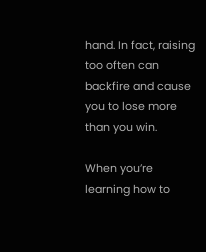hand. In fact, raising too often can backfire and cause you to lose more than you win.

When you’re learning how to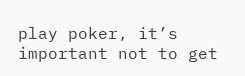play poker, it’s important not to get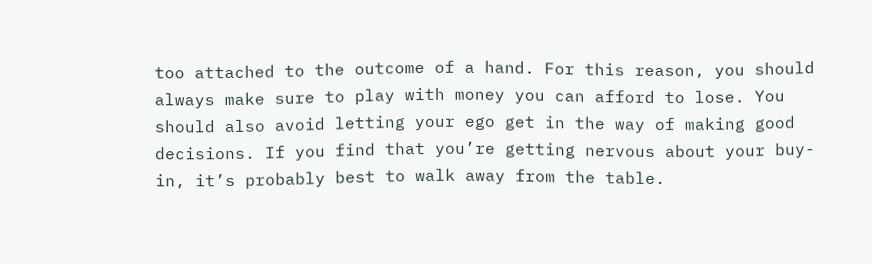too attached to the outcome of a hand. For this reason, you should always make sure to play with money you can afford to lose. You should also avoid letting your ego get in the way of making good decisions. If you find that you’re getting nervous about your buy-in, it’s probably best to walk away from the table.